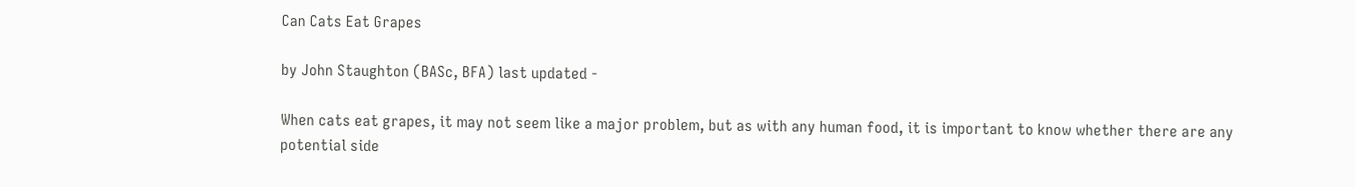Can Cats Eat Grapes

by John Staughton (BASc, BFA) last updated -

When cats eat grapes, it may not seem like a major problem, but as with any human food, it is important to know whether there are any potential side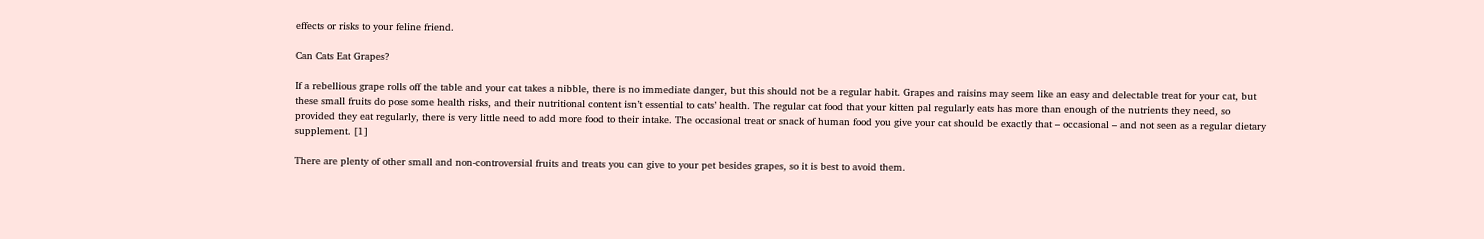effects or risks to your feline friend.

Can Cats Eat Grapes?

If a rebellious grape rolls off the table and your cat takes a nibble, there is no immediate danger, but this should not be a regular habit. Grapes and raisins may seem like an easy and delectable treat for your cat, but these small fruits do pose some health risks, and their nutritional content isn’t essential to cats’ health. The regular cat food that your kitten pal regularly eats has more than enough of the nutrients they need, so provided they eat regularly, there is very little need to add more food to their intake. The occasional treat or snack of human food you give your cat should be exactly that – occasional – and not seen as a regular dietary supplement. [1]

There are plenty of other small and non-controversial fruits and treats you can give to your pet besides grapes, so it is best to avoid them.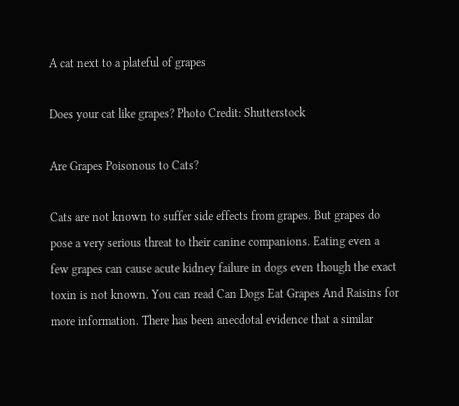A cat next to a plateful of grapes

Does your cat like grapes? Photo Credit: Shutterstock

Are Grapes Poisonous to Cats?

Cats are not known to suffer side effects from grapes. But grapes do pose a very serious threat to their canine companions. Eating even a few grapes can cause acute kidney failure in dogs even though the exact toxin is not known. You can read Can Dogs Eat Grapes And Raisins for more information. There has been anecdotal evidence that a similar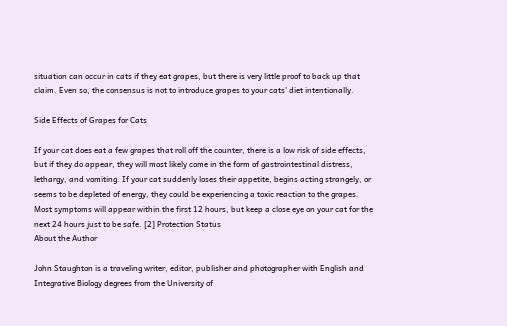situation can occur in cats if they eat grapes, but there is very little proof to back up that claim. Even so, the consensus is not to introduce grapes to your cats’ diet intentionally.

Side Effects of Grapes for Cats

If your cat does eat a few grapes that roll off the counter, there is a low risk of side effects, but if they do appear, they will most likely come in the form of gastrointestinal distress, lethargy, and vomiting. If your cat suddenly loses their appetite, begins acting strangely, or seems to be depleted of energy, they could be experiencing a toxic reaction to the grapes. Most symptoms will appear within the first 12 hours, but keep a close eye on your cat for the next 24 hours just to be safe. [2] Protection Status
About the Author

John Staughton is a traveling writer, editor, publisher and photographer with English and Integrative Biology degrees from the University of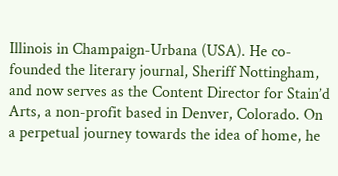Illinois in Champaign-Urbana (USA). He co-founded the literary journal, Sheriff Nottingham, and now serves as the Content Director for Stain’d Arts, a non-profit based in Denver, Colorado. On a perpetual journey towards the idea of home, he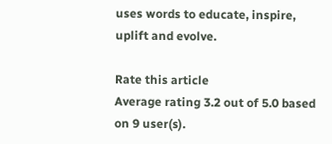uses words to educate, inspire, uplift and evolve.

Rate this article
Average rating 3.2 out of 5.0 based on 9 user(s).